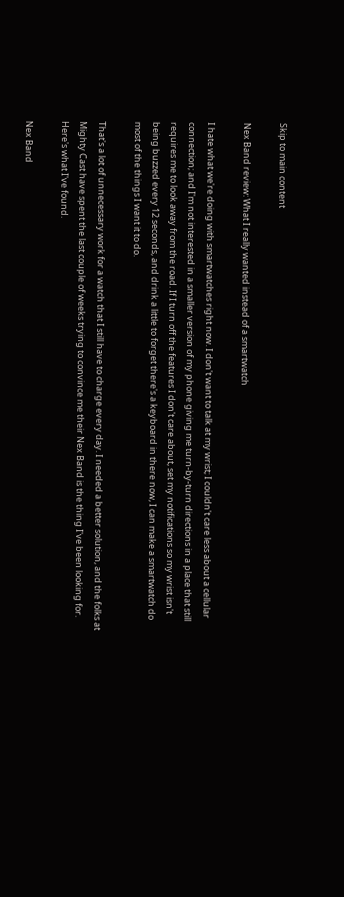Skip to main content

Nex Band review: What I really wanted instead of a smartwatch

I hate what we're doing with smartwatches right now. I don't want to talk at my wrist; I couldn't care less about a cellular connection; and I'm not interested in a smaller version of my phone giving me turn-by-turn directions in a place that still requires me to look away from the road. If I turn off the features I don't care about, set my notifications so my wrist isn't being buzzed every 12 seconds, and drink a little to forget there's a keyboard in there now, I can make a smartwatch do most of the things I want it to do.

That's a lot of unnecessary work for a watch that I still have to charge every day. I needed a better solution, and the folks at Mighty Cast have spent the last couple of weeks trying to convince me their Nex Band is the thing I've been looking for. Here's what I've found.

Nex Band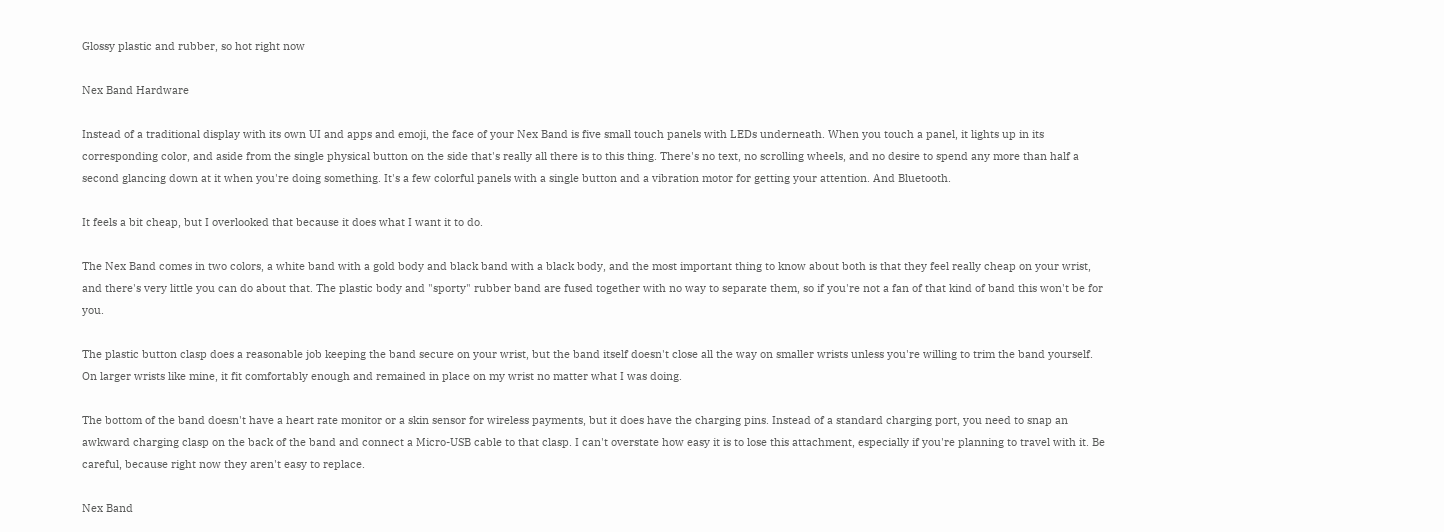Glossy plastic and rubber, so hot right now

Nex Band Hardware

Instead of a traditional display with its own UI and apps and emoji, the face of your Nex Band is five small touch panels with LEDs underneath. When you touch a panel, it lights up in its corresponding color, and aside from the single physical button on the side that's really all there is to this thing. There's no text, no scrolling wheels, and no desire to spend any more than half a second glancing down at it when you're doing something. It's a few colorful panels with a single button and a vibration motor for getting your attention. And Bluetooth.

It feels a bit cheap, but I overlooked that because it does what I want it to do.

The Nex Band comes in two colors, a white band with a gold body and black band with a black body, and the most important thing to know about both is that they feel really cheap on your wrist, and there's very little you can do about that. The plastic body and "sporty" rubber band are fused together with no way to separate them, so if you're not a fan of that kind of band this won't be for you.

The plastic button clasp does a reasonable job keeping the band secure on your wrist, but the band itself doesn't close all the way on smaller wrists unless you're willing to trim the band yourself. On larger wrists like mine, it fit comfortably enough and remained in place on my wrist no matter what I was doing.

The bottom of the band doesn't have a heart rate monitor or a skin sensor for wireless payments, but it does have the charging pins. Instead of a standard charging port, you need to snap an awkward charging clasp on the back of the band and connect a Micro-USB cable to that clasp. I can't overstate how easy it is to lose this attachment, especially if you're planning to travel with it. Be careful, because right now they aren't easy to replace.

Nex Band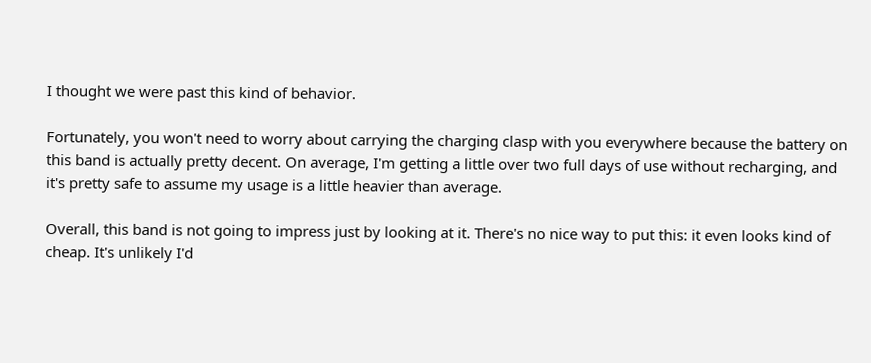I thought we were past this kind of behavior.

Fortunately, you won't need to worry about carrying the charging clasp with you everywhere because the battery on this band is actually pretty decent. On average, I'm getting a little over two full days of use without recharging, and it's pretty safe to assume my usage is a little heavier than average.

Overall, this band is not going to impress just by looking at it. There's no nice way to put this: it even looks kind of cheap. It's unlikely I'd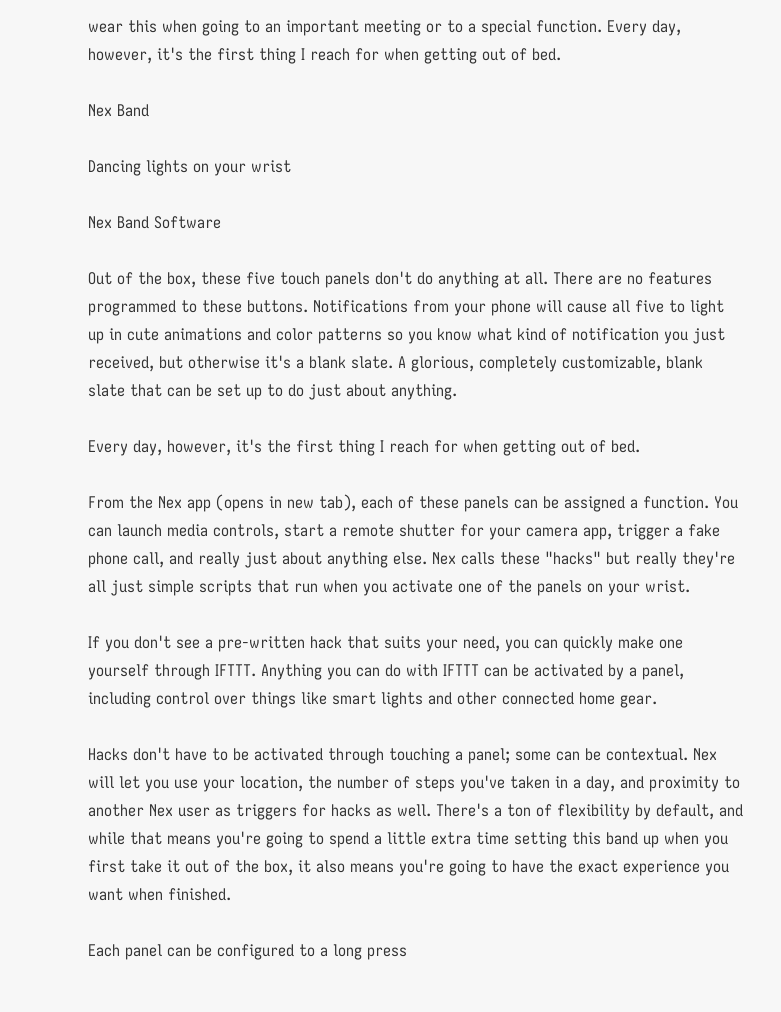wear this when going to an important meeting or to a special function. Every day, however, it's the first thing I reach for when getting out of bed.

Nex Band

Dancing lights on your wrist

Nex Band Software

Out of the box, these five touch panels don't do anything at all. There are no features programmed to these buttons. Notifications from your phone will cause all five to light up in cute animations and color patterns so you know what kind of notification you just received, but otherwise it's a blank slate. A glorious, completely customizable, blank slate that can be set up to do just about anything.

Every day, however, it's the first thing I reach for when getting out of bed.

From the Nex app (opens in new tab), each of these panels can be assigned a function. You can launch media controls, start a remote shutter for your camera app, trigger a fake phone call, and really just about anything else. Nex calls these "hacks" but really they're all just simple scripts that run when you activate one of the panels on your wrist.

If you don't see a pre-written hack that suits your need, you can quickly make one yourself through IFTTT. Anything you can do with IFTTT can be activated by a panel, including control over things like smart lights and other connected home gear.

Hacks don't have to be activated through touching a panel; some can be contextual. Nex will let you use your location, the number of steps you've taken in a day, and proximity to another Nex user as triggers for hacks as well. There's a ton of flexibility by default, and while that means you're going to spend a little extra time setting this band up when you first take it out of the box, it also means you're going to have the exact experience you want when finished.

Each panel can be configured to a long press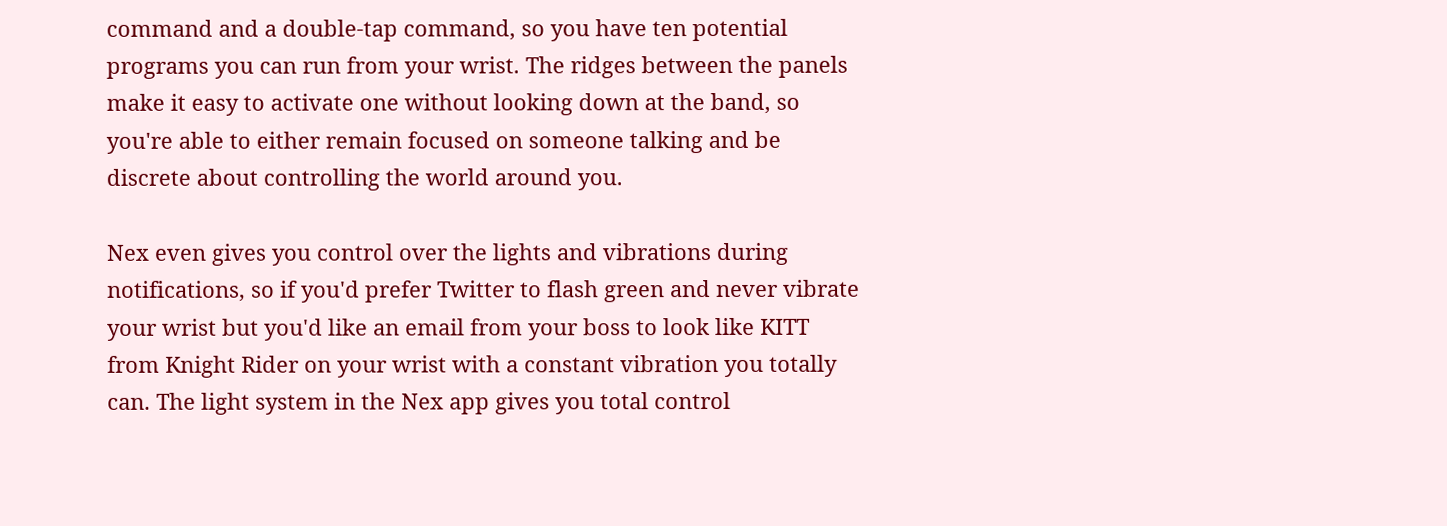command and a double-tap command, so you have ten potential programs you can run from your wrist. The ridges between the panels make it easy to activate one without looking down at the band, so you're able to either remain focused on someone talking and be discrete about controlling the world around you.

Nex even gives you control over the lights and vibrations during notifications, so if you'd prefer Twitter to flash green and never vibrate your wrist but you'd like an email from your boss to look like KITT from Knight Rider on your wrist with a constant vibration you totally can. The light system in the Nex app gives you total control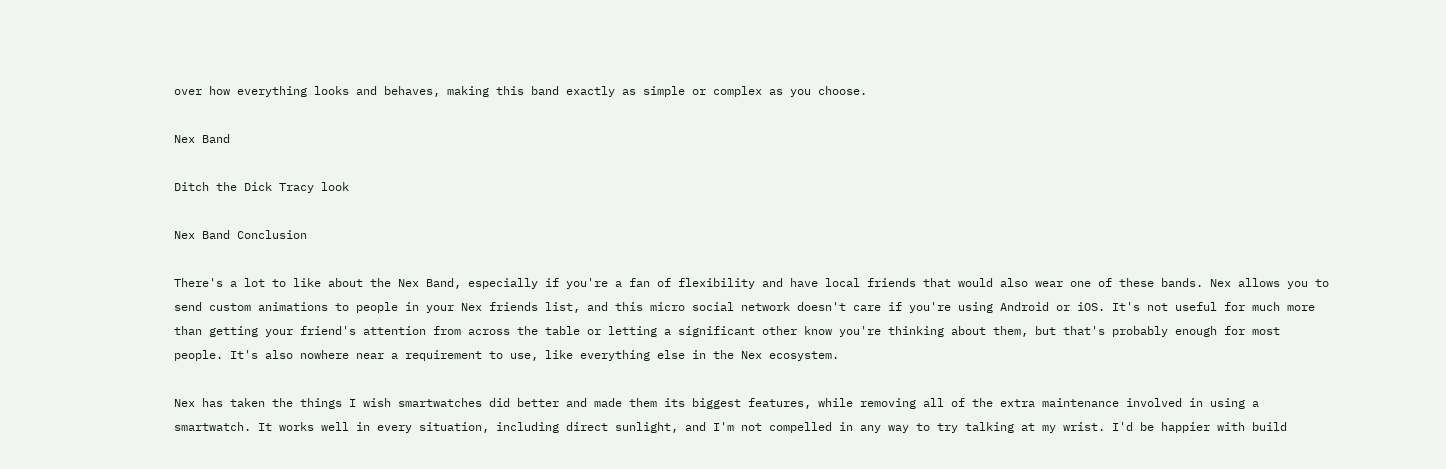over how everything looks and behaves, making this band exactly as simple or complex as you choose.

Nex Band

Ditch the Dick Tracy look

Nex Band Conclusion

There's a lot to like about the Nex Band, especially if you're a fan of flexibility and have local friends that would also wear one of these bands. Nex allows you to send custom animations to people in your Nex friends list, and this micro social network doesn't care if you're using Android or iOS. It's not useful for much more than getting your friend's attention from across the table or letting a significant other know you're thinking about them, but that's probably enough for most people. It's also nowhere near a requirement to use, like everything else in the Nex ecosystem.

Nex has taken the things I wish smartwatches did better and made them its biggest features, while removing all of the extra maintenance involved in using a smartwatch. It works well in every situation, including direct sunlight, and I'm not compelled in any way to try talking at my wrist. I'd be happier with build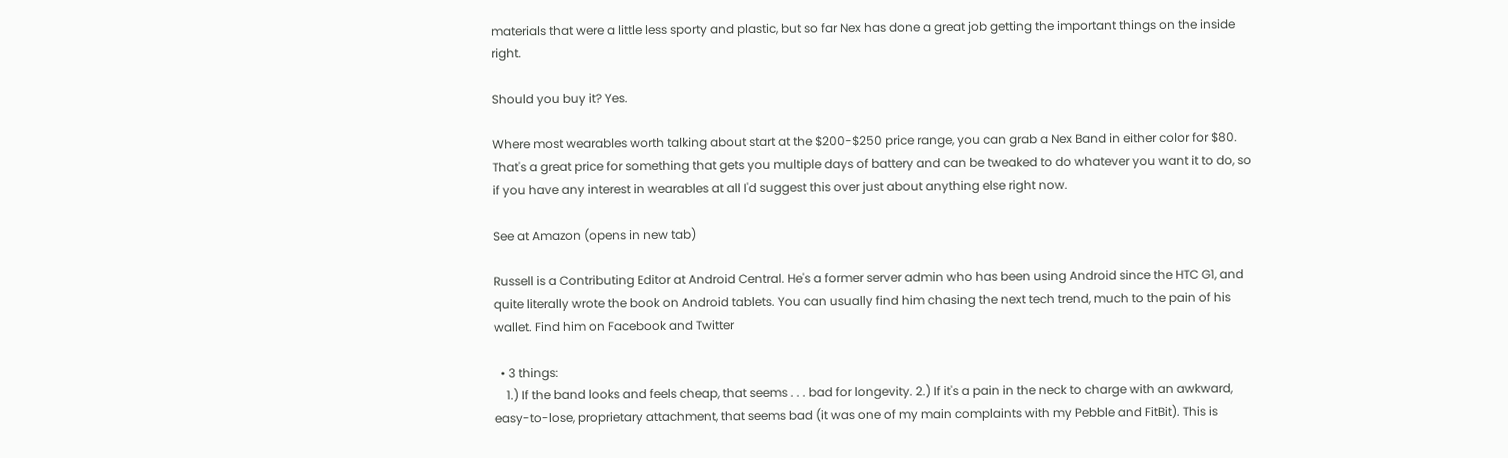materials that were a little less sporty and plastic, but so far Nex has done a great job getting the important things on the inside right.

Should you buy it? Yes.

Where most wearables worth talking about start at the $200-$250 price range, you can grab a Nex Band in either color for $80. That's a great price for something that gets you multiple days of battery and can be tweaked to do whatever you want it to do, so if you have any interest in wearables at all I'd suggest this over just about anything else right now.

See at Amazon (opens in new tab)

Russell is a Contributing Editor at Android Central. He's a former server admin who has been using Android since the HTC G1, and quite literally wrote the book on Android tablets. You can usually find him chasing the next tech trend, much to the pain of his wallet. Find him on Facebook and Twitter

  • 3 things:
    1.) If the band looks and feels cheap, that seems . . . bad for longevity. 2.) If it's a pain in the neck to charge with an awkward, easy-to-lose, proprietary attachment, that seems bad (it was one of my main complaints with my Pebble and FitBit). This is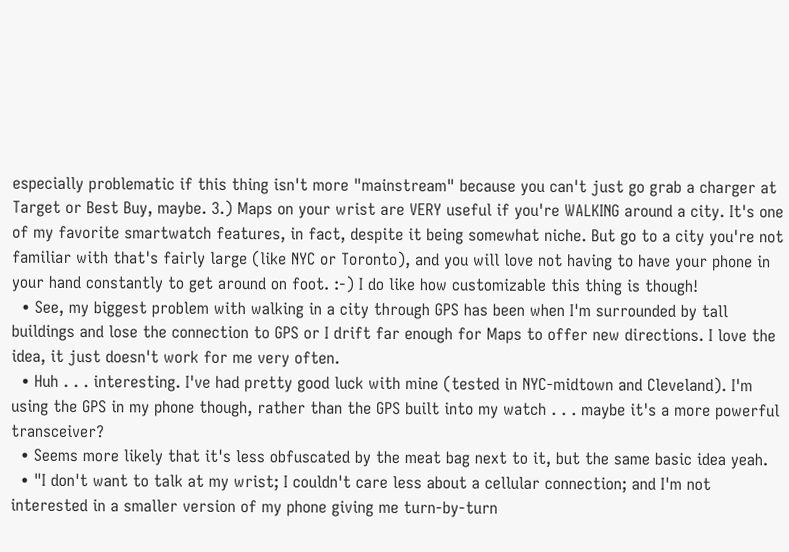especially problematic if this thing isn't more "mainstream" because you can't just go grab a charger at Target or Best Buy, maybe. 3.) Maps on your wrist are VERY useful if you're WALKING around a city. It's one of my favorite smartwatch features, in fact, despite it being somewhat niche. But go to a city you're not familiar with that's fairly large (like NYC or Toronto), and you will love not having to have your phone in your hand constantly to get around on foot. :-) I do like how customizable this thing is though!
  • See, my biggest problem with walking in a city through GPS has been when I'm surrounded by tall buildings and lose the connection to GPS or I drift far enough for Maps to offer new directions. I love the idea, it just doesn't work for me very often.
  • Huh . . . interesting. I've had pretty good luck with mine (tested in NYC-midtown and Cleveland). I'm using the GPS in my phone though, rather than the GPS built into my watch . . . maybe it's a more powerful transceiver?
  • Seems more likely that it's less obfuscated by the meat bag next to it, but the same basic idea yeah.
  • "I don't want to talk at my wrist; I couldn't care less about a cellular connection; and I'm not interested in a smaller version of my phone giving me turn-by-turn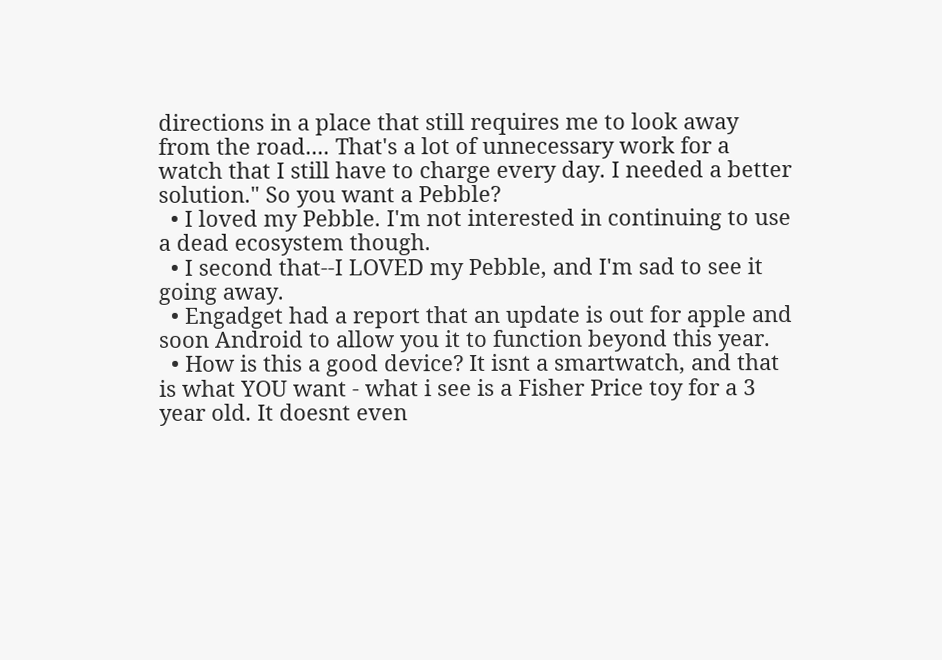directions in a place that still requires me to look away from the road.... That's a lot of unnecessary work for a watch that I still have to charge every day. I needed a better solution." So you want a Pebble?
  • I loved my Pebble. I'm not interested in continuing to use a dead ecosystem though.
  • I second that--I LOVED my Pebble, and I'm sad to see it going away.
  • Engadget had a report that an update is out for apple and soon Android to allow you it to function beyond this year.
  • How is this a good device? It isnt a smartwatch, and that is what YOU want - what i see is a Fisher Price toy for a 3 year old. It doesnt even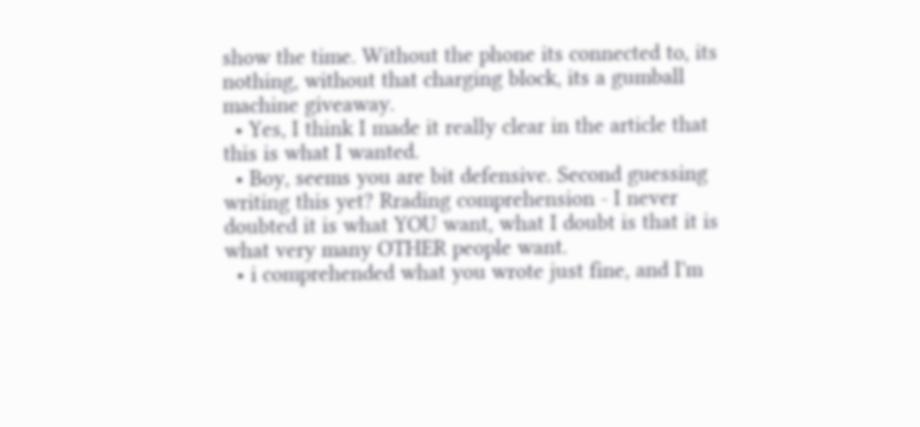show the time. Without the phone its connected to, its nothing, without that charging block, its a gumball machine giveaway.
  • Yes, I think I made it really clear in the article that this is what I wanted.
  • Boy, seems you are bit defensive. Second guessing writing this yet? Rrading comprehension - I never doubted it is what YOU want, what I doubt is that it is what very many OTHER people want.
  • i comprehended what you wrote just fine, and I'm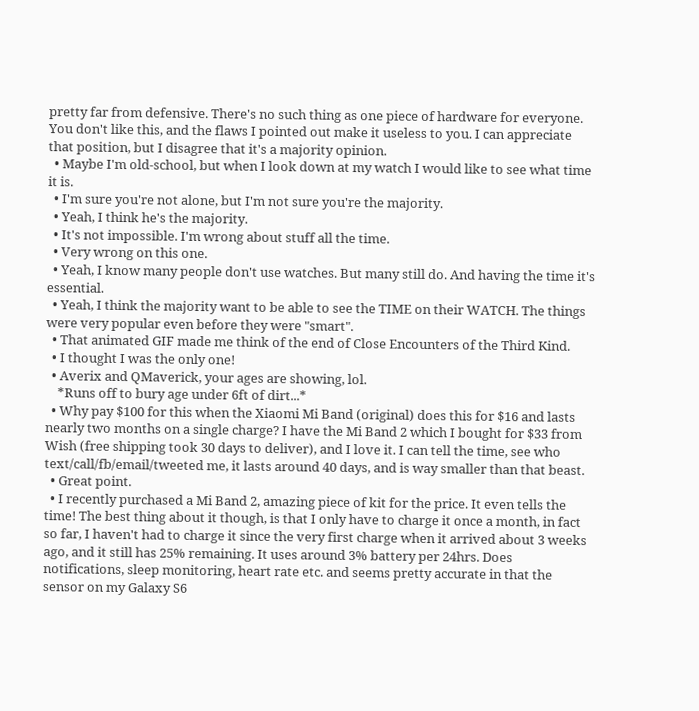pretty far from defensive. There's no such thing as one piece of hardware for everyone. You don't like this, and the flaws I pointed out make it useless to you. I can appreciate that position, but I disagree that it's a majority opinion.
  • Maybe I'm old-school, but when I look down at my watch I would like to see what time it is.
  • I'm sure you're not alone, but I'm not sure you're the majority.
  • Yeah, I think he's the majority.
  • It's not impossible. I'm wrong about stuff all the time.
  • Very wrong on this one.
  • Yeah, I know many people don't use watches. But many still do. And having the time it's essential.
  • Yeah, I think the majority want to be able to see the TIME on their WATCH. The things were very popular even before they were "smart".
  • That animated GIF made me think of the end of Close Encounters of the Third Kind.
  • I thought I was the only one!
  • Averix and QMaverick, your ages are showing, lol.
    *Runs off to bury age under 6ft of dirt...*
  • Why pay $100 for this when the Xiaomi Mi Band (original) does this for $16 and lasts nearly two months on a single charge? I have the Mi Band 2 which I bought for $33 from Wish (free shipping took 30 days to deliver), and I love it. I can tell the time, see who text/call/fb/email/tweeted me, it lasts around 40 days, and is way smaller than that beast.
  • Great point.
  • I recently purchased a Mi Band 2, amazing piece of kit for the price. It even tells the time! The best thing about it though, is that I only have to charge it once a month, in fact so far, I haven't had to charge it since the very first charge when it arrived about 3 weeks ago, and it still has 25% remaining. It uses around 3% battery per 24hrs. Does notifications, sleep monitoring, heart rate etc. and seems pretty accurate in that the sensor on my Galaxy S6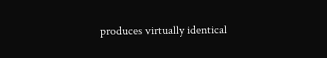produces virtually identical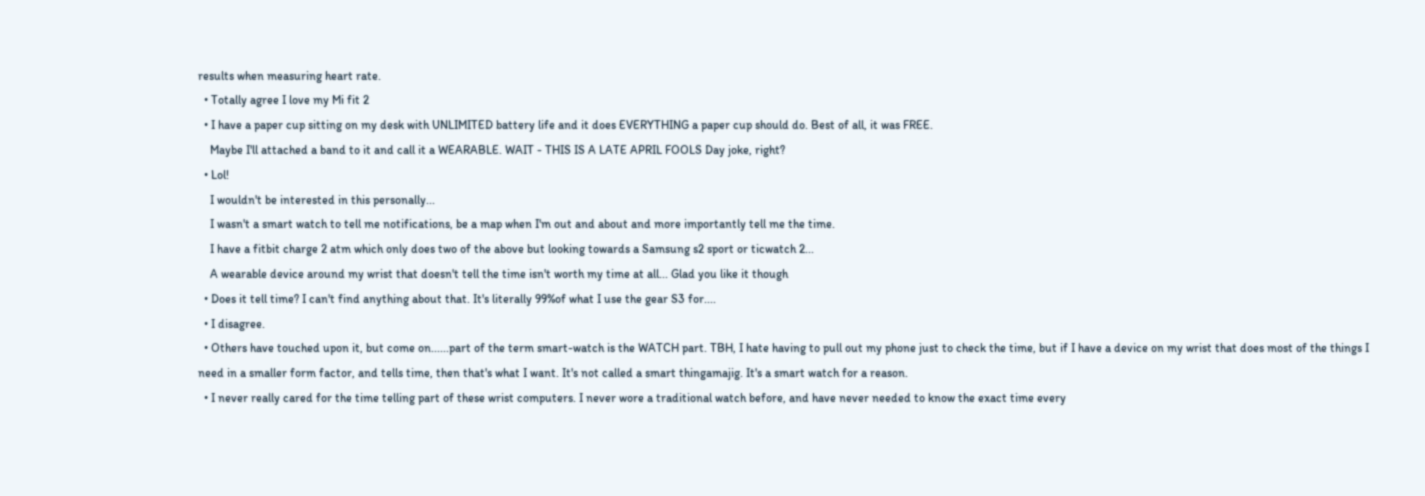results when measuring heart rate.
  • Totally agree I love my Mi fit 2
  • I have a paper cup sitting on my desk with UNLIMITED battery life and it does EVERYTHING a paper cup should do. Best of all, it was FREE.
    Maybe I'll attached a band to it and call it a WEARABLE. WAIT - THIS IS A LATE APRIL FOOLS Day joke, right?
  • Lol!
    I wouldn't be interested in this personally...
    I wasn't a smart watch to tell me notifications, be a map when I'm out and about and more importantly tell me the time.
    I have a fitbit charge 2 atm which only does two of the above but looking towards a Samsung s2 sport or ticwatch 2...
    A wearable device around my wrist that doesn't tell the time isn't worth my time at all... Glad you like it though
  • Does it tell time? I can't find anything about that. It's literally 99%of what I use the gear S3 for....
  • I disagree.
  • Others have touched upon it, but come on......part of the term smart-watch is the WATCH part. TBH, I hate having to pull out my phone just to check the time, but if I have a device on my wrist that does most of the things I need in a smaller form factor, and tells time, then that's what I want. It's not called a smart thingamajig. It's a smart watch for a reason.
  • I never really cared for the time telling part of these wrist computers. I never wore a traditional watch before, and have never needed to know the exact time every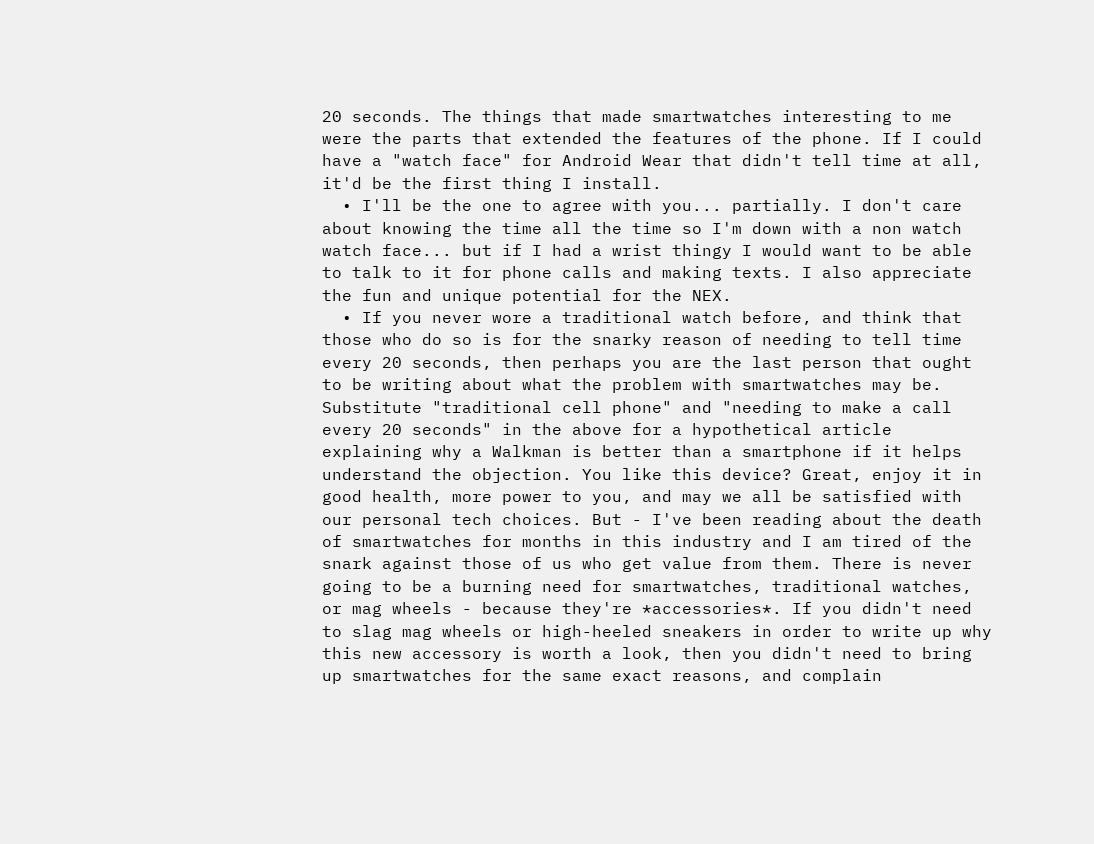20 seconds. The things that made smartwatches interesting to me were the parts that extended the features of the phone. If I could have a "watch face" for Android Wear that didn't tell time at all, it'd be the first thing I install.
  • I'll be the one to agree with you... partially. I don't care about knowing the time all the time so I'm down with a non watch watch face... but if I had a wrist thingy I would want to be able to talk to it for phone calls and making texts. I also appreciate the fun and unique potential for the NEX.
  • If you never wore a traditional watch before, and think that those who do so is for the snarky reason of needing to tell time every 20 seconds, then perhaps you are the last person that ought to be writing about what the problem with smartwatches may be. Substitute "traditional cell phone" and "needing to make a call every 20 seconds" in the above for a hypothetical article explaining why a Walkman is better than a smartphone if it helps understand the objection. You like this device? Great, enjoy it in good health, more power to you, and may we all be satisfied with our personal tech choices. But - I've been reading about the death of smartwatches for months in this industry and I am tired of the snark against those of us who get value from them. There is never going to be a burning need for smartwatches, traditional watches, or mag wheels - because they're *accessories*. If you didn't need to slag mag wheels or high-heeled sneakers in order to write up why this new accessory is worth a look, then you didn't need to bring up smartwatches for the same exact reasons, and complain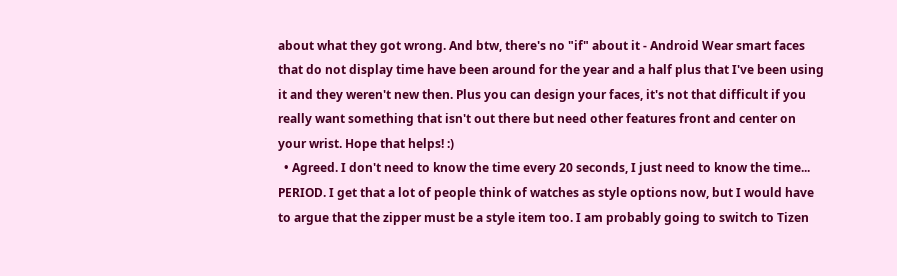about what they got wrong. And btw, there's no "if" about it - Android Wear smart faces that do not display time have been around for the year and a half plus that I've been using it and they weren't new then. Plus you can design your faces, it's not that difficult if you really want something that isn't out there but need other features front and center on your wrist. Hope that helps! :)
  • Agreed. I don't need to know the time every 20 seconds, I just need to know the time... PERIOD. I get that a lot of people think of watches as style options now, but I would have to argue that the zipper must be a style item too. I am probably going to switch to Tizen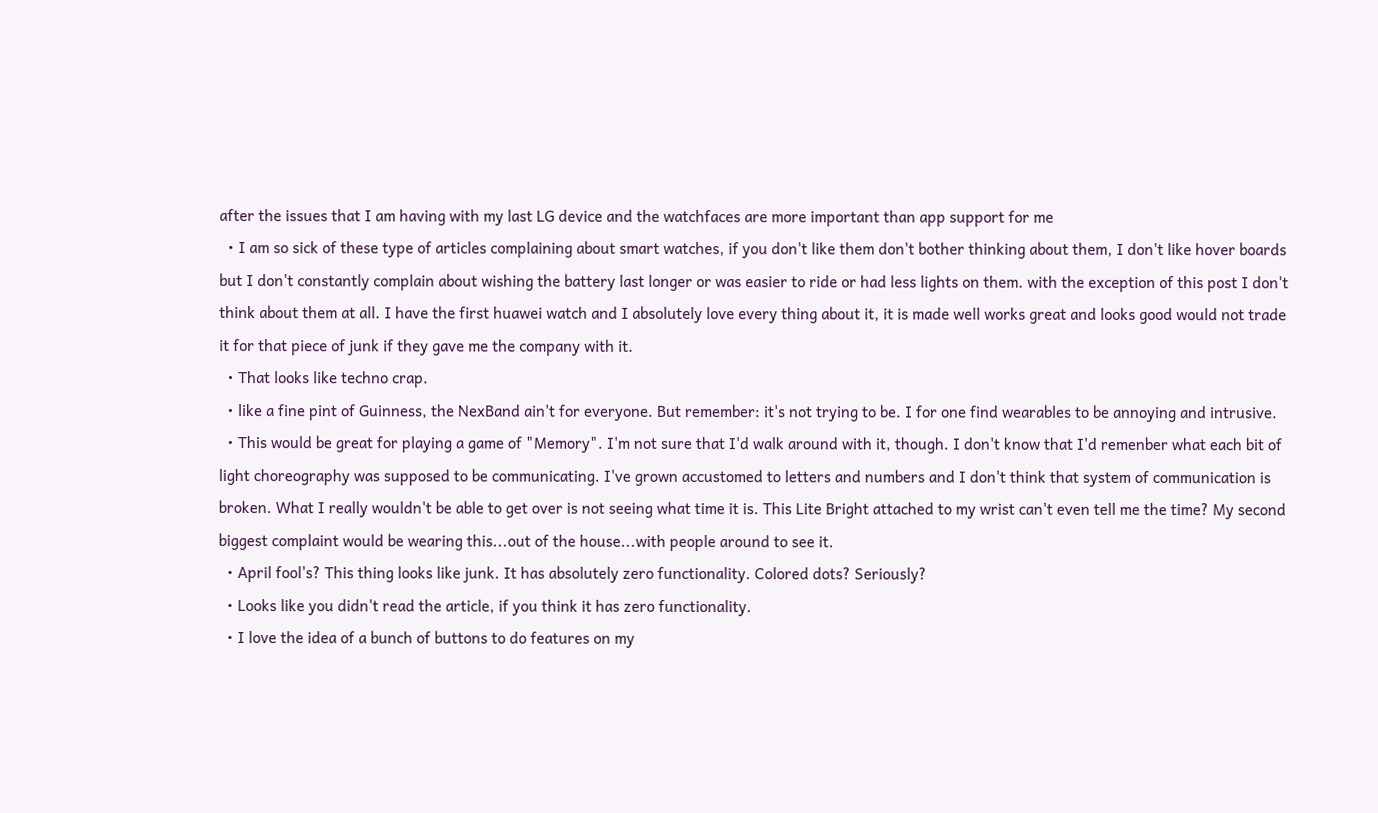after the issues that I am having with my last LG device and the watchfaces are more important than app support for me
  • I am so sick of these type of articles complaining about smart watches, if you don't like them don't bother thinking about them, I don't like hover boards but I don't constantly complain about wishing the battery last longer or was easier to ride or had less lights on them. with the exception of this post I don't think about them at all. I have the first huawei watch and I absolutely love every thing about it, it is made well works great and looks good would not trade it for that piece of junk if they gave me the company with it.
  • That looks like techno crap.
  • like a fine pint of Guinness, the NexBand ain't for everyone. But remember: it's not trying to be. I for one find wearables to be annoying and intrusive.
  • This would be great for playing a game of "Memory". I'm not sure that I'd walk around with it, though. I don't know that I'd remenber what each bit of light choreography was supposed to be communicating. I've grown accustomed to letters and numbers and I don't think that system of communication is broken. What I really wouldn't be able to get over is not seeing what time it is. This Lite Bright attached to my wrist can't even tell me the time? My second biggest complaint would be wearing this...out of the house...with people around to see it.
  • April fool's? This thing looks like junk. It has absolutely zero functionality. Colored dots? Seriously?
  • Looks like you didn't read the article, if you think it has zero functionality.
  • I love the idea of a bunch of buttons to do features on my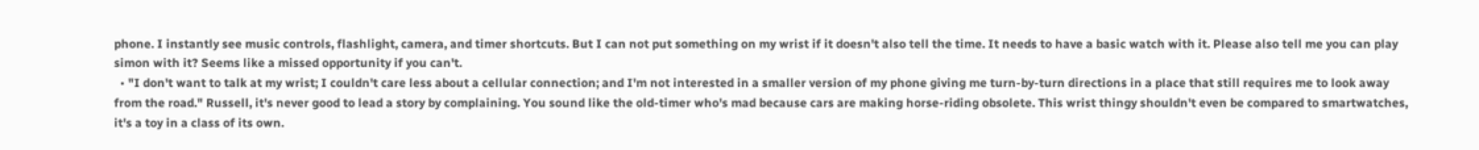phone. I instantly see music controls, flashlight, camera, and timer shortcuts. But I can not put something on my wrist if it doesn't also tell the time. It needs to have a basic watch with it. Please also tell me you can play simon with it? Seems like a missed opportunity if you can't.
  • "I don't want to talk at my wrist; I couldn't care less about a cellular connection; and I'm not interested in a smaller version of my phone giving me turn-by-turn directions in a place that still requires me to look away from the road." Russell, it's never good to lead a story by complaining. You sound like the old-timer who's mad because cars are making horse-riding obsolete. This wrist thingy shouldn't even be compared to smartwatches, it's a toy in a class of its own.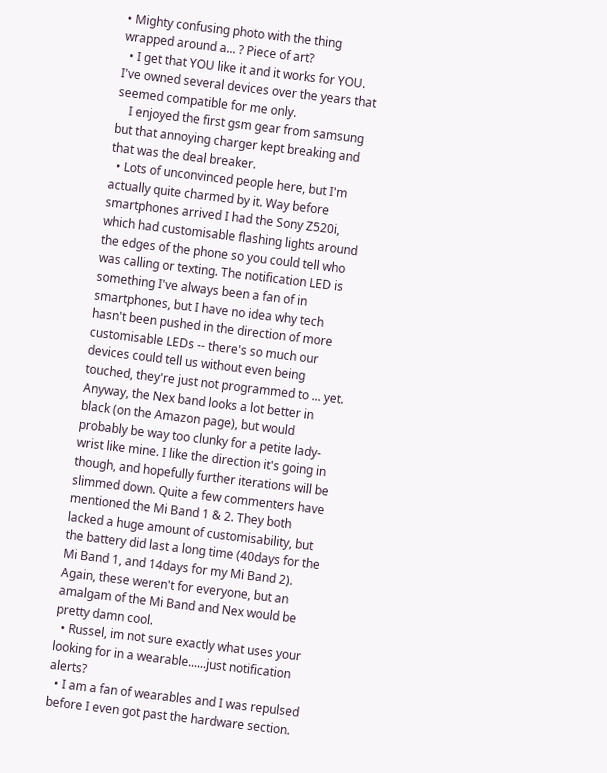• Mighty confusing photo with the thing wrapped around a... ? Piece of art?
  • I get that YOU like it and it works for YOU. I've owned several devices over the years that seemed compatible for me only.
    I enjoyed the first gsm gear from samsung but that annoying charger kept breaking and that was the deal breaker.
  • Lots of unconvinced people here, but I'm actually quite charmed by it. Way before smartphones arrived I had the Sony Z520i, which had customisable flashing lights around the edges of the phone so you could tell who was calling or texting. The notification LED is something I've always been a fan of in smartphones, but I have no idea why tech hasn't been pushed in the direction of more customisable LEDs -- there's so much our devices could tell us without even being touched, they're just not programmed to ... yet. Anyway, the Nex band looks a lot better in black (on the Amazon page), but would probably be way too clunky for a petite lady-wrist like mine. I like the direction it's going in though, and hopefully further iterations will be slimmed down. Quite a few commenters have mentioned the Mi Band 1 & 2. They both lacked a huge amount of customisability, but the battery did last a long time (40days for the Mi Band 1, and 14days for my Mi Band 2). Again, these weren't for everyone, but an amalgam of the Mi Band and Nex would be pretty damn cool.
  • Russel, im not sure exactly what uses your looking for in a wearable......just notification alerts?
  • I am a fan of wearables and I was repulsed before I even got past the hardware section.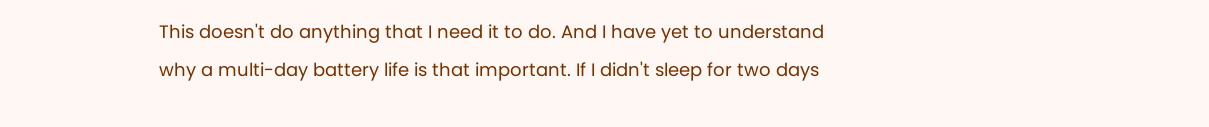This doesn't do anything that I need it to do. And I have yet to understand why a multi-day battery life is that important. If I didn't sleep for two days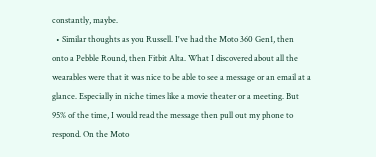constantly, maybe.
  • Similar thoughts as you Russell. I've had the Moto 360 Gen1, then onto a Pebble Round, then Fitbit Alta. What I discovered about all the wearables were that it was nice to be able to see a message or an email at a glance. Especially in niche times like a movie theater or a meeting. But 95% of the time, I would read the message then pull out my phone to respond. On the Moto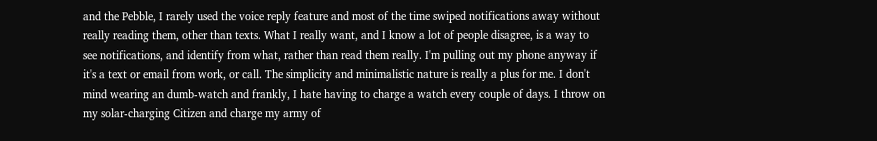and the Pebble, I rarely used the voice reply feature and most of the time swiped notifications away without really reading them, other than texts. What I really want, and I know a lot of people disagree, is a way to see notifications, and identify from what, rather than read them really. I'm pulling out my phone anyway if it's a text or email from work, or call. The simplicity and minimalistic nature is really a plus for me. I don't mind wearing an dumb-watch and frankly, I hate having to charge a watch every couple of days. I throw on my solar-charging Citizen and charge my army of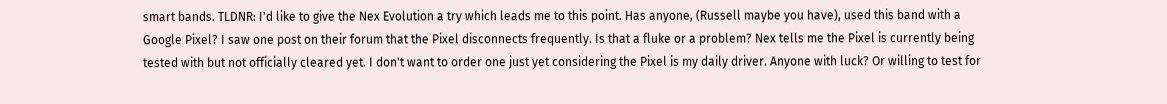smart bands. TLDNR: I'd like to give the Nex Evolution a try which leads me to this point. Has anyone, (Russell maybe you have), used this band with a Google Pixel? I saw one post on their forum that the Pixel disconnects frequently. Is that a fluke or a problem? Nex tells me the Pixel is currently being tested with but not officially cleared yet. I don't want to order one just yet considering the Pixel is my daily driver. Anyone with luck? Or willing to test for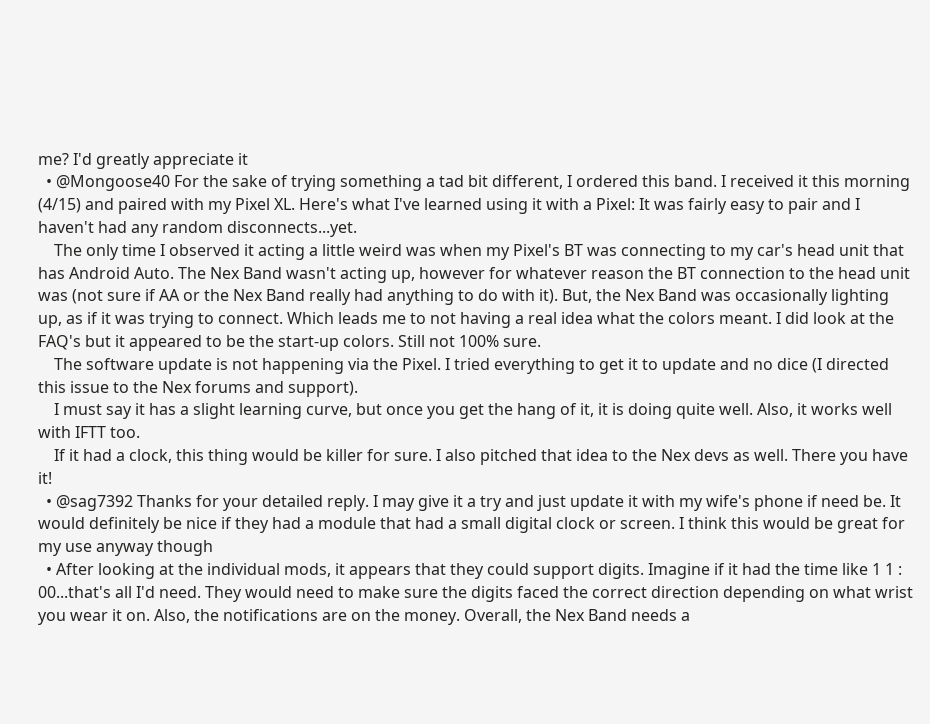me? I'd greatly appreciate it
  • @Mongoose40 For the sake of trying something a tad bit different, I ordered this band. I received it this morning (4/15) and paired with my Pixel XL. Here's what I've learned using it with a Pixel: It was fairly easy to pair and I haven't had any random disconnects...yet.
    The only time I observed it acting a little weird was when my Pixel's BT was connecting to my car's head unit that has Android Auto. The Nex Band wasn't acting up, however for whatever reason the BT connection to the head unit was (not sure if AA or the Nex Band really had anything to do with it). But, the Nex Band was occasionally lighting up, as if it was trying to connect. Which leads me to not having a real idea what the colors meant. I did look at the FAQ's but it appeared to be the start-up colors. Still not 100% sure.
    The software update is not happening via the Pixel. I tried everything to get it to update and no dice (I directed this issue to the Nex forums and support).
    I must say it has a slight learning curve, but once you get the hang of it, it is doing quite well. Also, it works well with IFTT too.
    If it had a clock, this thing would be killer for sure. I also pitched that idea to the Nex devs as well. There you have it!
  • @sag7392 Thanks for your detailed reply. I may give it a try and just update it with my wife's phone if need be. It would definitely be nice if they had a module that had a small digital clock or screen. I think this would be great for my use anyway though
  • After looking at the individual mods, it appears that they could support digits. Imagine if it had the time like 1 1 : 00...that's all I'd need. They would need to make sure the digits faced the correct direction depending on what wrist you wear it on. Also, the notifications are on the money. Overall, the Nex Band needs a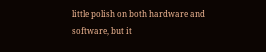little polish on both hardware and software, but it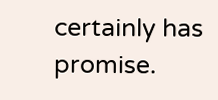certainly has promise.